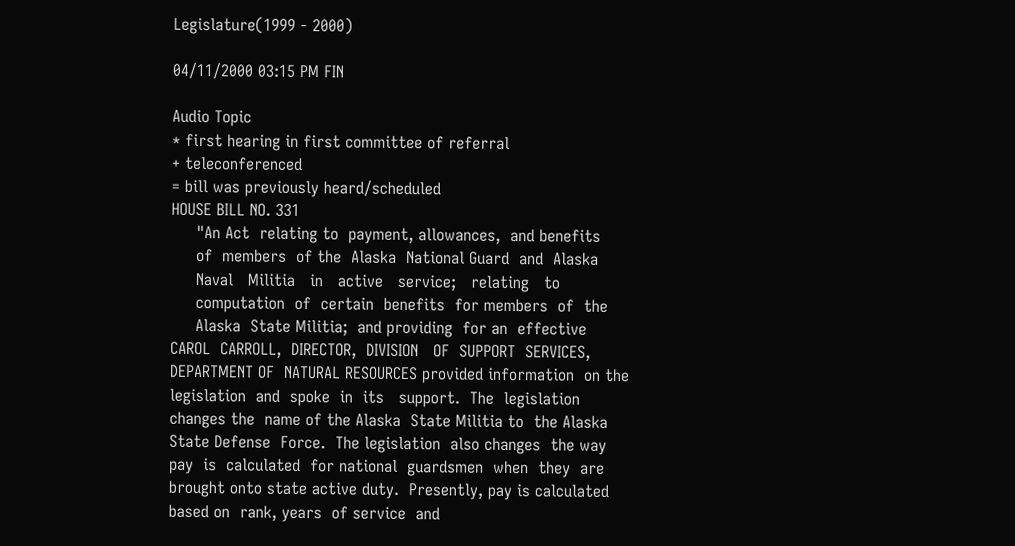Legislature(1999 - 2000)

04/11/2000 03:15 PM FIN

Audio Topic
* first hearing in first committee of referral
+ teleconferenced
= bill was previously heard/scheduled
HOUSE BILL NO. 331
     "An Act  relating to  payment, allowances,  and benefits
     of  members  of the  Alaska  National Guard  and  Alaska
     Naval   Militia   in   active   service;   relating   to
     computation  of  certain  benefits  for members  of  the
     Alaska  State Militia;  and providing  for an  effective
CAROL  CARROLL,  DIRECTOR,  DIVISION   OF  SUPPORT  SERVICES,
DEPARTMENT OF  NATURAL RESOURCES provided information  on the
legislation  and  spoke  in  its   support.  The  legislation
changes the  name of the Alaska  State Militia to  the Alaska
State Defense  Force.  The legislation  also changes  the way
pay  is  calculated  for national  guardsmen  when  they  are
brought onto state active duty.  Presently, pay is calculated
based on  rank, years  of service  and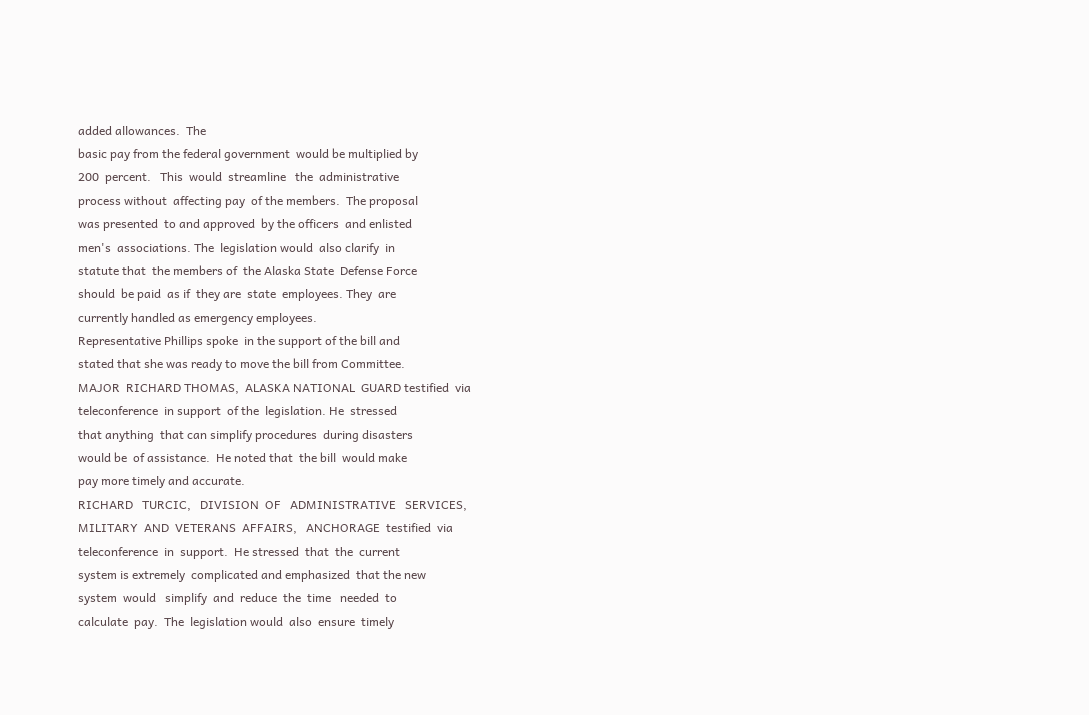added allowances.  The
basic pay from the federal government  would be multiplied by
200  percent.   This  would  streamline   the  administrative
process without  affecting pay  of the members.  The proposal
was presented  to and approved  by the officers  and enlisted
men's  associations. The  legislation would  also clarify  in
statute that  the members of  the Alaska State  Defense Force
should  be paid  as if  they are  state  employees. They  are
currently handled as emergency employees.
Representative Phillips spoke  in the support of the bill and
stated that she was ready to move the bill from Committee.
MAJOR  RICHARD THOMAS,  ALASKA NATIONAL  GUARD testified  via
teleconference  in support  of the  legislation. He  stressed
that anything  that can simplify procedures  during disasters
would be  of assistance.  He noted that  the bill  would make
pay more timely and accurate.
RICHARD   TURCIC,   DIVISION  OF   ADMINISTRATIVE   SERVICES,
MILITARY  AND  VETERANS  AFFAIRS,   ANCHORAGE  testified  via
teleconference  in  support.  He stressed  that  the  current
system is extremely  complicated and emphasized  that the new
system  would   simplify  and  reduce  the  time   needed  to
calculate  pay.  The  legislation would  also  ensure  timely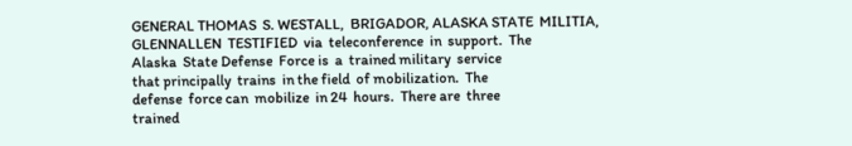GENERAL THOMAS  S. WESTALL,  BRIGADOR, ALASKA STATE  MILITIA,
GLENNALLEN  TESTIFIED  via  teleconference  in  support.  The
Alaska  State Defense  Force is  a  trained military  service
that principally  trains  in the field  of mobilization.  The
defense  force can  mobilize  in 24  hours.  There are  three
trained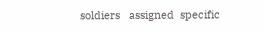soldiers   assigned  specific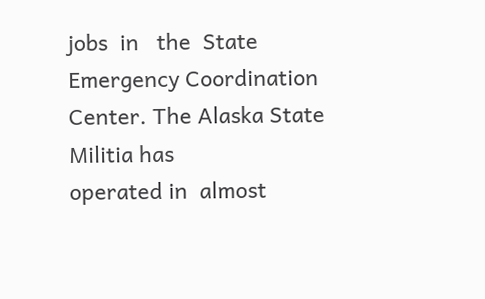jobs  in   the  State
Emergency Coordination  Center. The Alaska State  Militia has
operated in  almost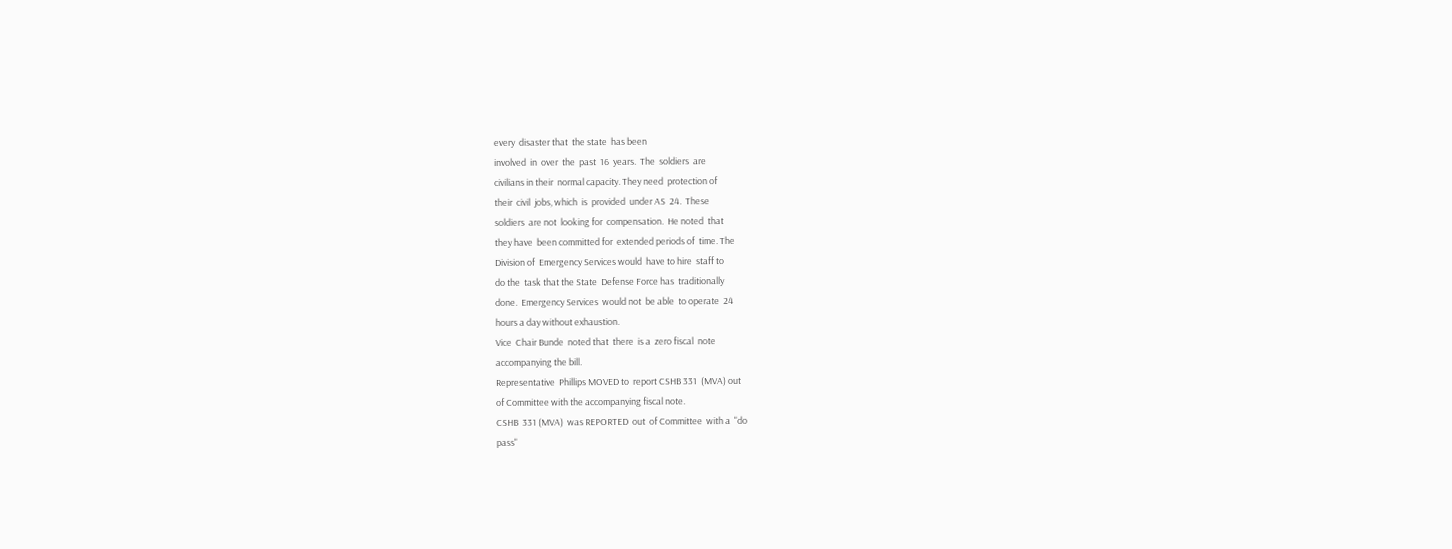every  disaster that  the state  has been
involved  in  over  the  past  16  years.  The  soldiers  are
civilians in their  normal capacity. They need  protection of
their  civil  jobs, which  is  provided  under AS  24.  These
soldiers  are not  looking for  compensation.  He noted  that
they have  been committed for  extended periods of  time. The
Division of  Emergency Services would  have to hire  staff to
do the  task that the State  Defense Force has  traditionally
done.  Emergency Services  would not  be able  to operate  24
hours a day without exhaustion.
Vice  Chair Bunde  noted that  there  is a  zero fiscal  note
accompanying the bill.
Representative  Phillips MOVED to  report CSHB 331  (MVA) out
of Committee with the accompanying fiscal note.
CSHB  331 (MVA)  was REPORTED  out  of Committee  with a  "do
pass"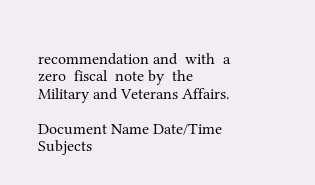recommendation and  with  a zero  fiscal  note by  the
Military and Veterans Affairs.

Document Name Date/Time Subjects